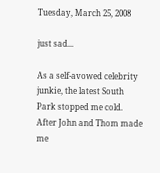Tuesday, March 25, 2008

just sad...

As a self-avowed celebrity junkie, the latest South Park stopped me cold. After John and Thom made me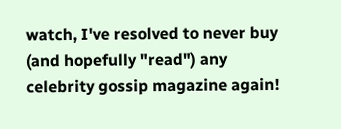watch, I've resolved to never buy (and hopefully "read") any celebrity gossip magazine again!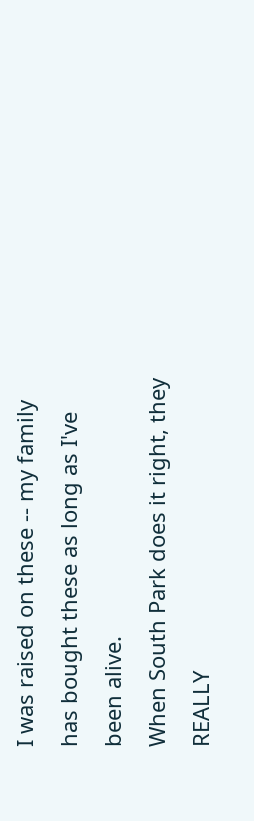I was raised on these -- my family has bought these as long as I've been alive.
When South Park does it right, they REALLY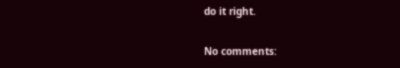do it right.

No comments: